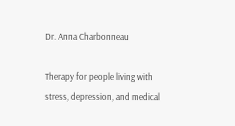Dr. Anna Charbonneau

Therapy for people living with stress, depression, and medical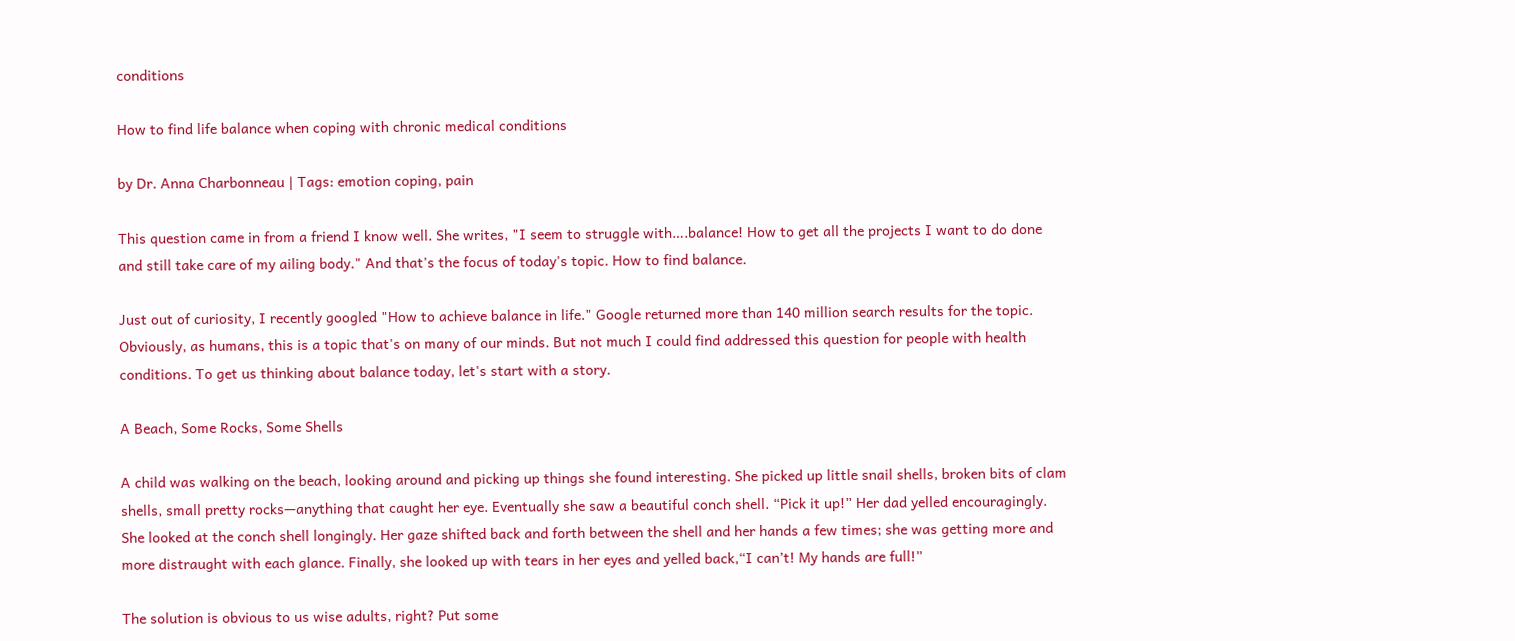conditions

How to find life balance when coping with chronic medical conditions

by Dr. Anna Charbonneau | Tags: emotion coping, pain

This question came in from a friend I know well. She writes, "I seem to struggle with….balance! How to get all the projects I want to do done and still take care of my ailing body." And that's the focus of today's topic. How to find balance.

Just out of curiosity, I recently googled "How to achieve balance in life." Google returned more than 140 million search results for the topic. Obviously, as humans, this is a topic that's on many of our minds. But not much I could find addressed this question for people with health conditions. To get us thinking about balance today, let's start with a story.

A Beach, Some Rocks, Some Shells

A child was walking on the beach, looking around and picking up things she found interesting. She picked up little snail shells, broken bits of clam shells, small pretty rocks—anything that caught her eye. Eventually she saw a beautiful conch shell. “Pick it up!” Her dad yelled encouragingly. She looked at the conch shell longingly. Her gaze shifted back and forth between the shell and her hands a few times; she was getting more and more distraught with each glance. Finally, she looked up with tears in her eyes and yelled back,“I can’t! My hands are full!”

The solution is obvious to us wise adults, right? Put some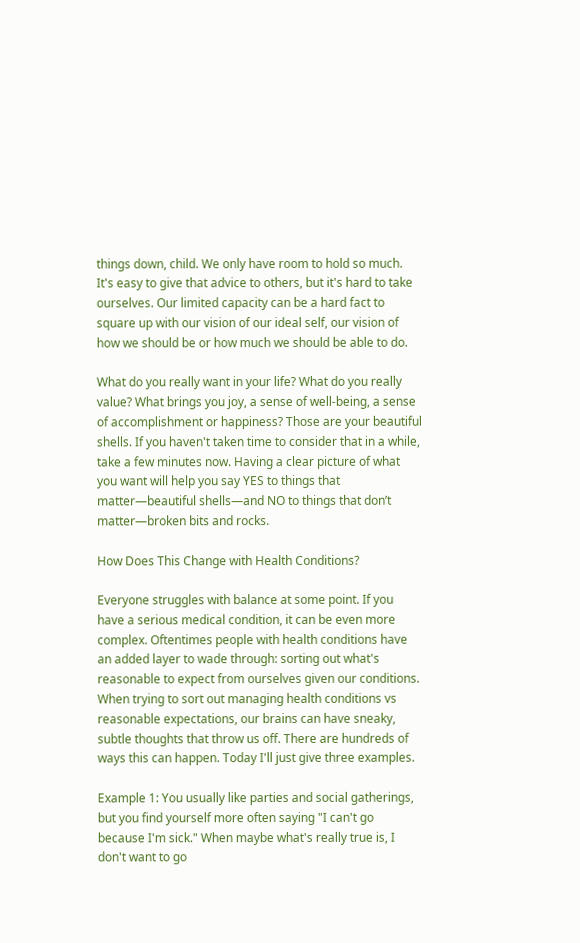things down, child. We only have room to hold so much. It's easy to give that advice to others, but it's hard to take ourselves. Our limited capacity can be a hard fact to square up with our vision of our ideal self, our vision of how we should be or how much we should be able to do.

What do you really want in your life? What do you really value? What brings you joy, a sense of well-being, a sense of accomplishment or happiness? Those are your beautiful shells. If you haven't taken time to consider that in a while, take a few minutes now. Having a clear picture of what you want will help you say YES to things that matter—beautiful shells—and NO to things that don’t matter—broken bits and rocks.

How Does This Change with Health Conditions?

Everyone struggles with balance at some point. If you have a serious medical condition, it can be even more complex. Oftentimes people with health conditions have an added layer to wade through: sorting out what's reasonable to expect from ourselves given our conditions. When trying to sort out managing health conditions vs reasonable expectations, our brains can have sneaky, subtle thoughts that throw us off. There are hundreds of ways this can happen. Today I'll just give three examples.

Example 1: You usually like parties and social gatherings, but you find yourself more often saying "I can't go because I'm sick." When maybe what's really true is, I don't want to go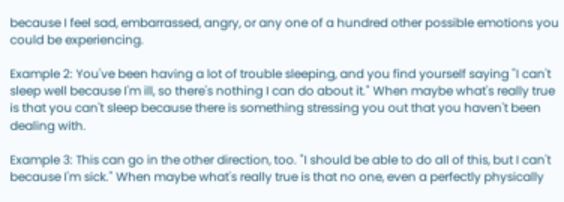because I feel sad, embarrassed, angry, or any one of a hundred other possible emotions you could be experiencing.

Example 2: You've been having a lot of trouble sleeping, and you find yourself saying "I can't sleep well because I'm ill, so there's nothing I can do about it." When maybe what's really true is that you can't sleep because there is something stressing you out that you haven't been dealing with.

Example 3: This can go in the other direction, too. "I should be able to do all of this, but I can't because I'm sick." When maybe what's really true is that no one, even a perfectly physically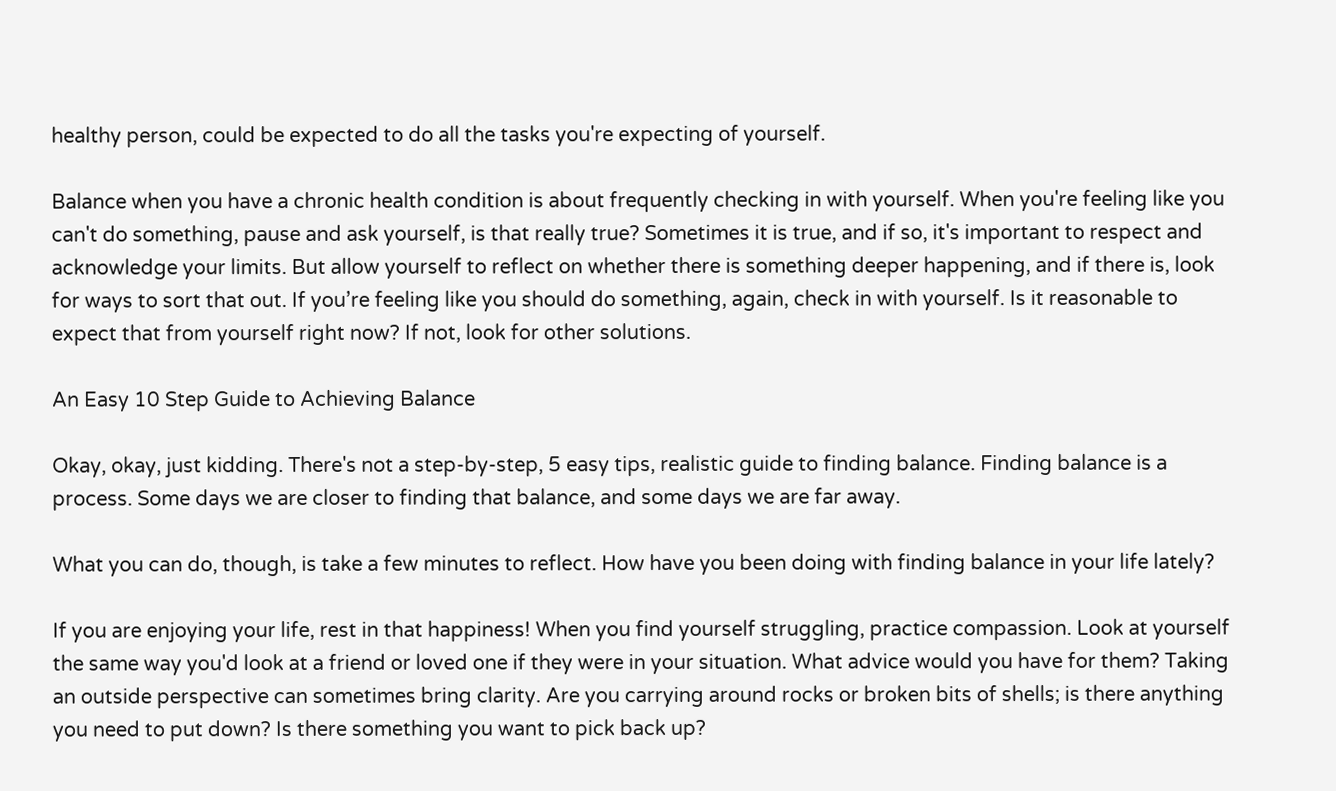healthy person, could be expected to do all the tasks you're expecting of yourself.

Balance when you have a chronic health condition is about frequently checking in with yourself. When you're feeling like you can't do something, pause and ask yourself, is that really true? Sometimes it is true, and if so, it's important to respect and acknowledge your limits. But allow yourself to reflect on whether there is something deeper happening, and if there is, look for ways to sort that out. If you’re feeling like you should do something, again, check in with yourself. Is it reasonable to expect that from yourself right now? If not, look for other solutions.

An Easy 10 Step Guide to Achieving Balance

Okay, okay, just kidding. There's not a step-by-step, 5 easy tips, realistic guide to finding balance. Finding balance is a process. Some days we are closer to finding that balance, and some days we are far away.

What you can do, though, is take a few minutes to reflect. How have you been doing with finding balance in your life lately?

If you are enjoying your life, rest in that happiness! When you find yourself struggling, practice compassion. Look at yourself the same way you'd look at a friend or loved one if they were in your situation. What advice would you have for them? Taking an outside perspective can sometimes bring clarity. Are you carrying around rocks or broken bits of shells; is there anything you need to put down? Is there something you want to pick back up?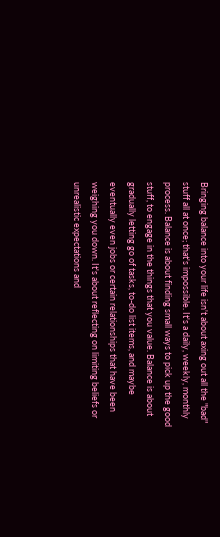Bringing balance into your life isn't about axing out all the "bad" stuff all at once; that's impossible. It's a daily, weekly, monthly process. Balance is about finding small ways to pick up the good stuff, to engage in the things that you value. Balance is about gradually letting go of tasks, to-do list items, and maybe eventually even jobs or certain relationships that have been weighing you down. It's about reflecting on limiting beliefs or unrealistic expectations and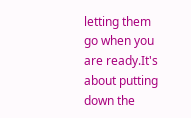letting them go when you are ready.It's about putting down the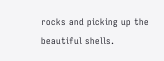rocks and picking up the beautiful shells.